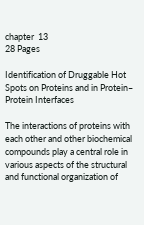chapter  13
28 Pages

Identification of Druggable Hot Spots on Proteins and in Protein– Protein Interfaces

The interactions of proteins with each other and other biochemical compounds play a central role in various aspects of the structural and functional organization of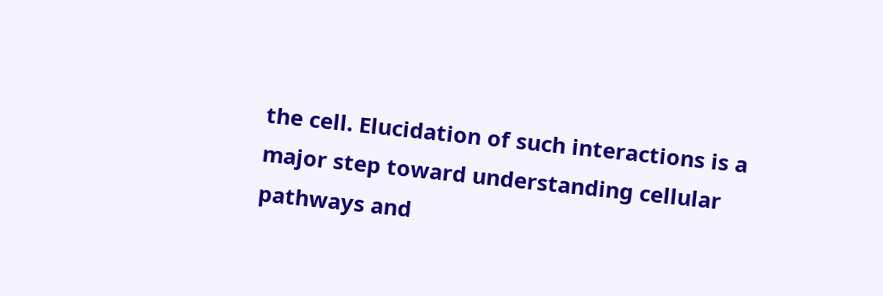the cell. Elucidation of such interactions is a major step toward understanding cellular pathways and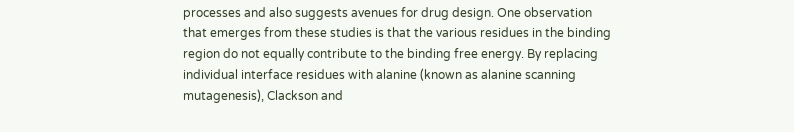processes and also suggests avenues for drug design. One observation that emerges from these studies is that the various residues in the binding region do not equally contribute to the binding free energy. By replacing individual interface residues with alanine (known as alanine scanning mutagenesis), Clackson and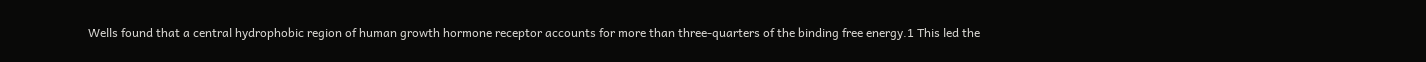Wells found that a central hydrophobic region of human growth hormone receptor accounts for more than three-quarters of the binding free energy.1 This led the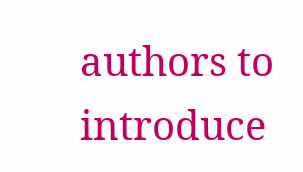authors to introduce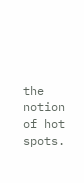the notion of hot spots.